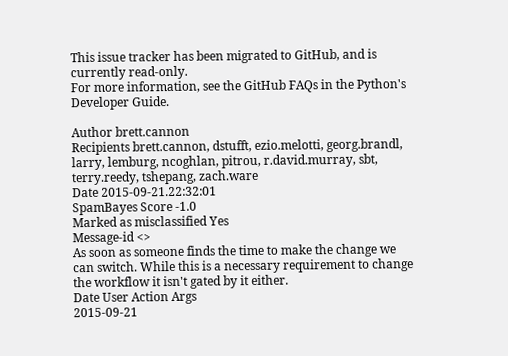This issue tracker has been migrated to GitHub, and is currently read-only.
For more information, see the GitHub FAQs in the Python's Developer Guide.

Author brett.cannon
Recipients brett.cannon, dstufft, ezio.melotti, georg.brandl, larry, lemburg, ncoghlan, pitrou, r.david.murray, sbt, terry.reedy, tshepang, zach.ware
Date 2015-09-21.22:32:01
SpamBayes Score -1.0
Marked as misclassified Yes
Message-id <>
As soon as someone finds the time to make the change we can switch. While this is a necessary requirement to change the workflow it isn't gated by it either.
Date User Action Args
2015-09-21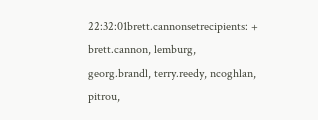22:32:01brett.cannonsetrecipients: + brett.cannon, lemburg, georg.brandl, terry.reedy, ncoghlan, pitrou,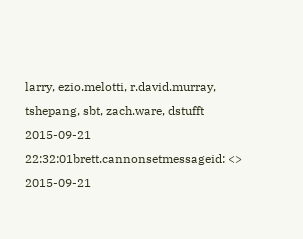larry, ezio.melotti, r.david.murray, tshepang, sbt, zach.ware, dstufft
2015-09-21 22:32:01brett.cannonsetmessageid: <>
2015-09-21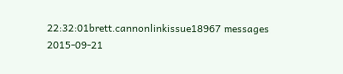22:32:01brett.cannonlinkissue18967 messages
2015-09-21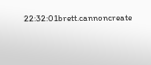22:32:01brett.cannoncreate